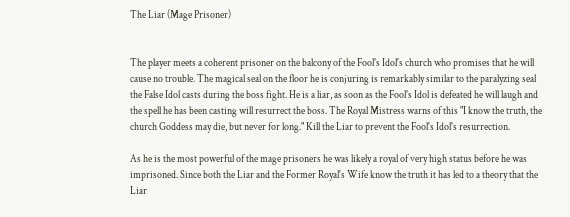The Liar (Mage Prisoner)


The player meets a coherent prisoner on the balcony of the Fool's Idol's church who promises that he will cause no trouble. The magical seal on the floor he is conjuring is remarkably similar to the paralyzing seal the False Idol casts during the boss fight. He is a liar, as soon as the Fool's Idol is defeated he will laugh and the spell he has been casting will resurrect the boss. The Royal Mistress warns of this "I know the truth, the church Goddess may die, but never for long." Kill the Liar to prevent the Fool's Idol's resurrection.

As he is the most powerful of the mage prisoners he was likely a royal of very high status before he was imprisoned. Since both the Liar and the Former Royal's Wife know the truth it has led to a theory that the Liar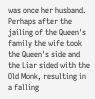was once her husband. Perhaps after the jailing of the Queen's family the wife took the Queen's side and the Liar sided with the Old Monk, resulting in a falling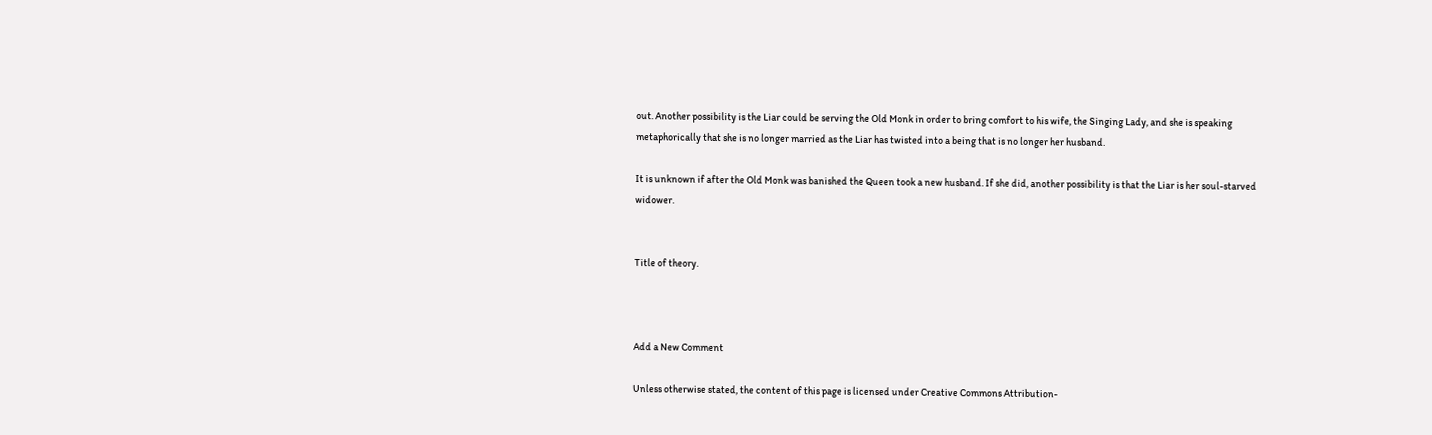out. Another possibility is the Liar could be serving the Old Monk in order to bring comfort to his wife, the Singing Lady, and she is speaking metaphorically that she is no longer married as the Liar has twisted into a being that is no longer her husband.

It is unknown if after the Old Monk was banished the Queen took a new husband. If she did, another possibility is that the Liar is her soul-starved widower.


Title of theory.



Add a New Comment

Unless otherwise stated, the content of this page is licensed under Creative Commons Attribution-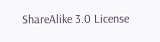ShareAlike 3.0 License